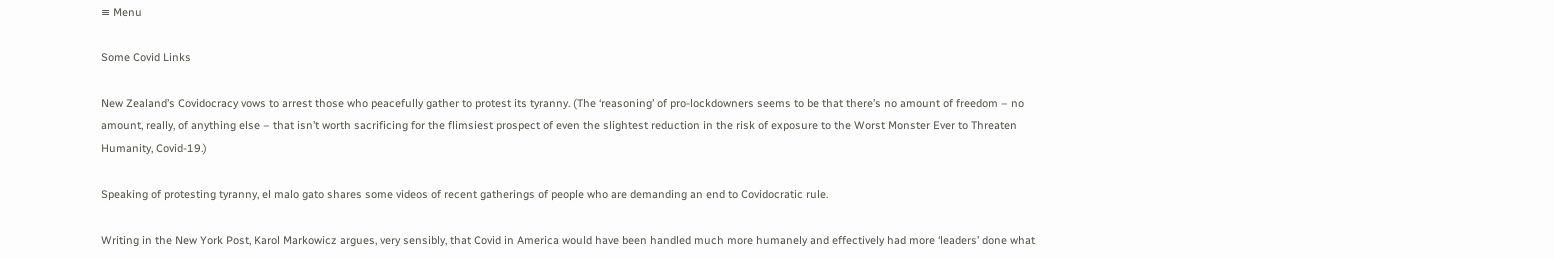≡ Menu

Some Covid Links

New Zealand’s Covidocracy vows to arrest those who peacefully gather to protest its tyranny. (The ‘reasoning’ of pro-lockdowners seems to be that there’s no amount of freedom – no amount, really, of anything else – that isn’t worth sacrificing for the flimsiest prospect of even the slightest reduction in the risk of exposure to the Worst Monster Ever to Threaten Humanity, Covid-19.)

Speaking of protesting tyranny, el malo gato shares some videos of recent gatherings of people who are demanding an end to Covidocratic rule.

Writing in the New York Post, Karol Markowicz argues, very sensibly, that Covid in America would have been handled much more humanely and effectively had more ‘leaders’ done what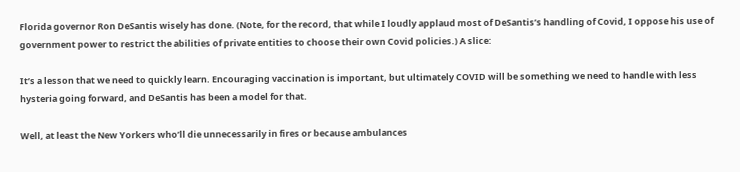Florida governor Ron DeSantis wisely has done. (Note, for the record, that while I loudly applaud most of DeSantis’s handling of Covid, I oppose his use of government power to restrict the abilities of private entities to choose their own Covid policies.) A slice:

It’s a lesson that we need to quickly learn. Encouraging vaccination is important, but ultimately COVID will be something we need to handle with less hysteria going forward, and DeSantis has been a model for that.

Well, at least the New Yorkers who’ll die unnecessarily in fires or because ambulances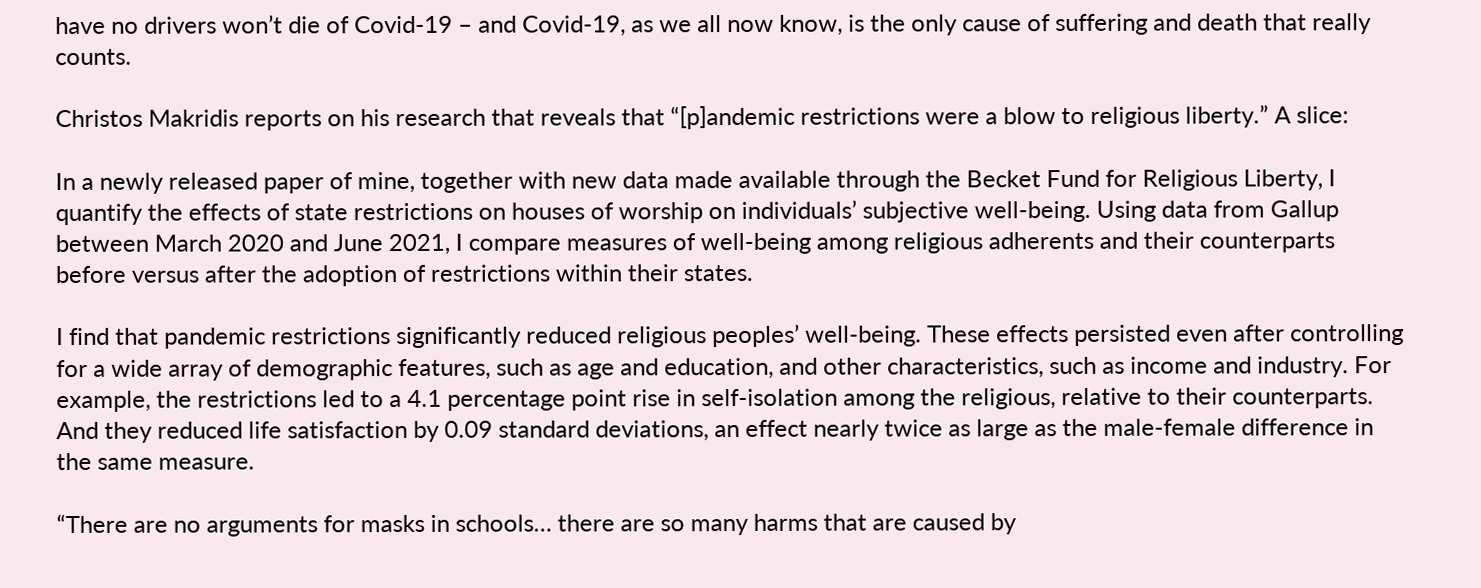have no drivers won’t die of Covid-19 – and Covid-19, as we all now know, is the only cause of suffering and death that really counts.

Christos Makridis reports on his research that reveals that “[p]andemic restrictions were a blow to religious liberty.” A slice:

In a newly released paper of mine, together with new data made available through the Becket Fund for Religious Liberty, I quantify the effects of state restrictions on houses of worship on individuals’ subjective well-being. Using data from Gallup between March 2020 and June 2021, I compare measures of well-being among religious adherents and their counterparts before versus after the adoption of restrictions within their states.

I find that pandemic restrictions significantly reduced religious peoples’ well-being. These effects persisted even after controlling for a wide array of demographic features, such as age and education, and other characteristics, such as income and industry. For example, the restrictions led to a 4.1 percentage point rise in self-isolation among the religious, relative to their counterparts. And they reduced life satisfaction by 0.09 standard deviations, an effect nearly twice as large as the male-female difference in the same measure.

“There are no arguments for masks in schools… there are so many harms that are caused by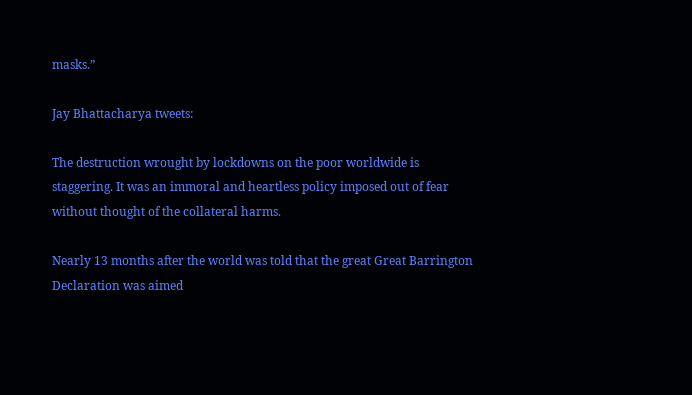masks.”

Jay Bhattacharya tweets:

The destruction wrought by lockdowns on the poor worldwide is staggering. It was an immoral and heartless policy imposed out of fear without thought of the collateral harms.

Nearly 13 months after the world was told that the great Great Barrington Declaration was aimed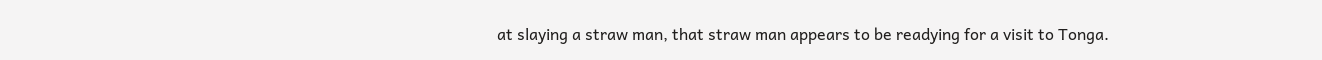at slaying a straw man, that straw man appears to be readying for a visit to Tonga.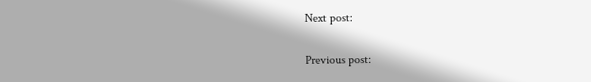Next post:

Previous post: